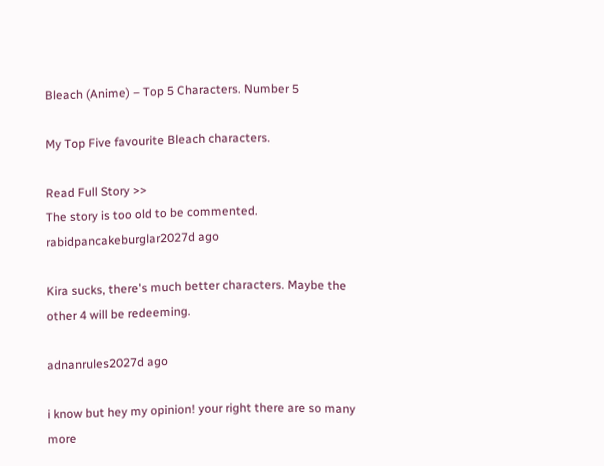Bleach (Anime) – Top 5 Characters. Number 5

My Top Five favourite Bleach characters.

Read Full Story >>
The story is too old to be commented.
rabidpancakeburglar2027d ago

Kira sucks, there's much better characters. Maybe the other 4 will be redeeming.

adnanrules2027d ago

i know but hey my opinion! your right there are so many more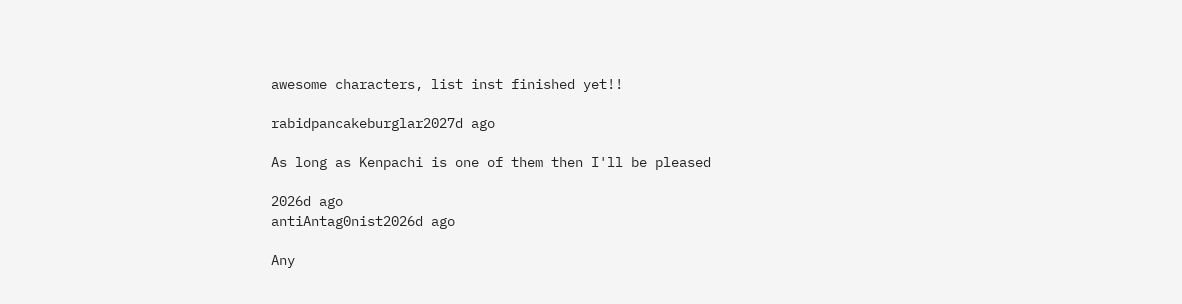awesome characters, list inst finished yet!!

rabidpancakeburglar2027d ago

As long as Kenpachi is one of them then I'll be pleased

2026d ago
antiAntag0nist2026d ago

Any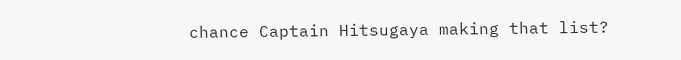chance Captain Hitsugaya making that list?